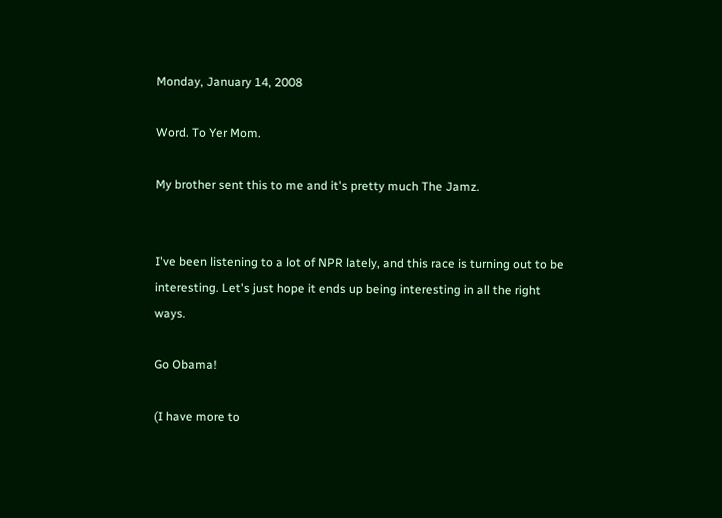Monday, January 14, 2008

Word. To Yer Mom.

My brother sent this to me and it's pretty much The Jamz.


I've been listening to a lot of NPR lately, and this race is turning out to be interesting. Let's just hope it ends up being interesting in all the right ways.

Go Obama!

(I have more to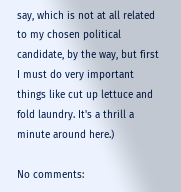say, which is not at all related to my chosen political candidate, by the way, but first I must do very important things like cut up lettuce and fold laundry. It's a thrill a minute around here.)

No comments: